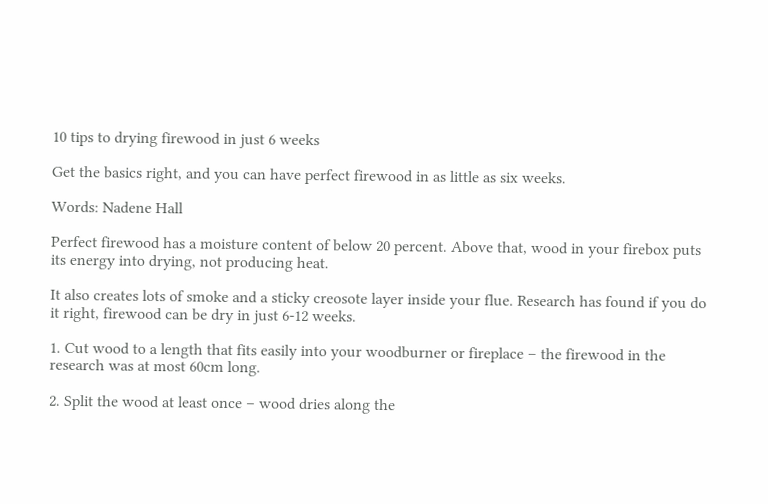10 tips to drying firewood in just 6 weeks

Get the basics right, and you can have perfect firewood in as little as six weeks.

Words: Nadene Hall

Perfect firewood has a moisture content of below 20 percent. Above that, wood in your firebox puts its energy into drying, not producing heat.

It also creates lots of smoke and a sticky creosote layer inside your flue. Research has found if you do it right, firewood can be dry in just 6-12 weeks.

1. Cut wood to a length that fits easily into your woodburner or fireplace – the firewood in the research was at most 60cm long.

2. Split the wood at least once – wood dries along the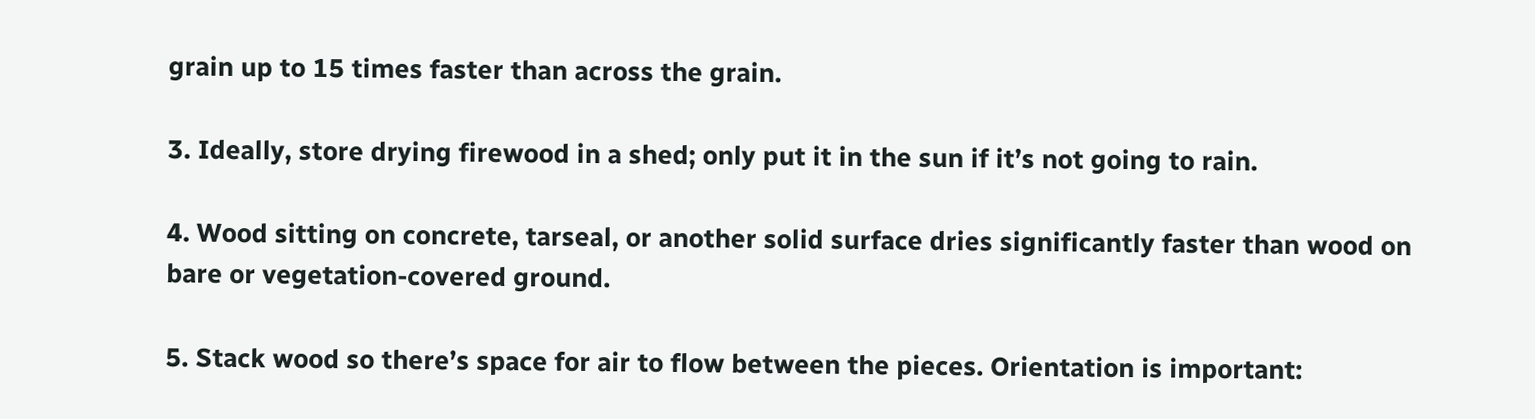grain up to 15 times faster than across the grain.

3. Ideally, store drying firewood in a shed; only put it in the sun if it’s not going to rain.

4. Wood sitting on concrete, tarseal, or another solid surface dries significantly faster than wood on bare or vegetation-covered ground.

5. Stack wood so there’s space for air to flow between the pieces. Orientation is important: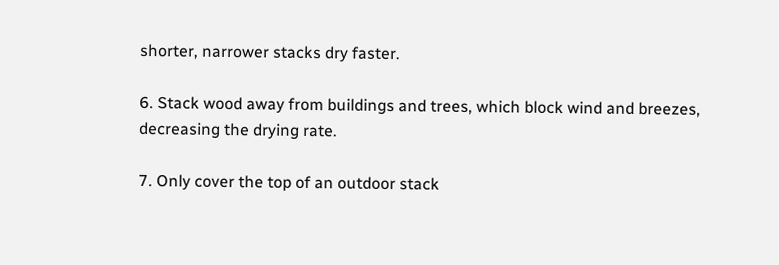shorter, narrower stacks dry faster.

6. Stack wood away from buildings and trees, which block wind and breezes, decreasing the drying rate.

7. Only cover the top of an outdoor stack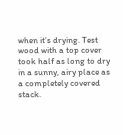when it’s drying. Test wood with a top cover took half as long to dry in a sunny, airy place as a completely covered stack.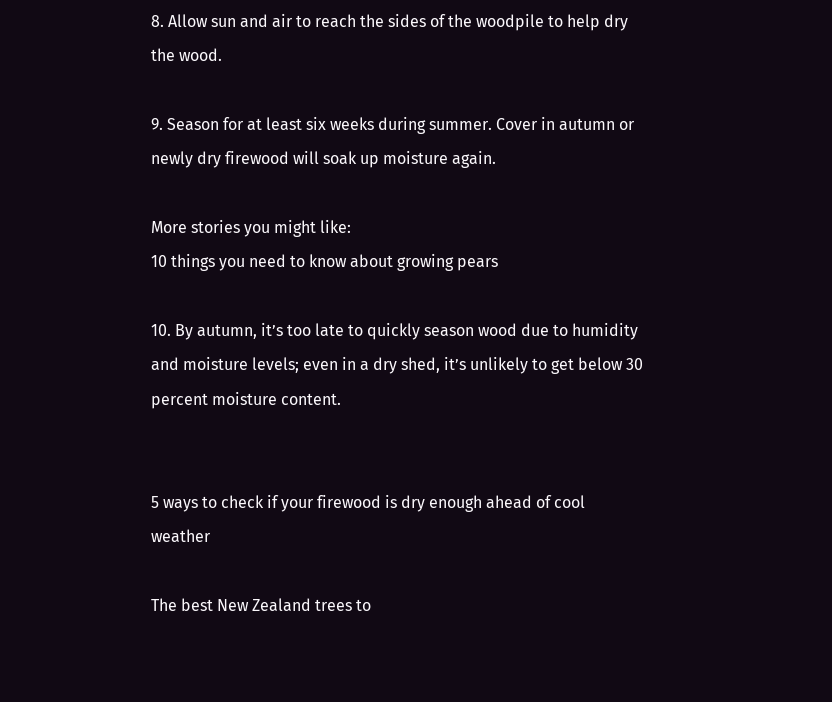8. Allow sun and air to reach the sides of the woodpile to help dry the wood.

9. Season for at least six weeks during summer. Cover in autumn or newly dry firewood will soak up moisture again.

More stories you might like:
10 things you need to know about growing pears

10. By autumn, it’s too late to quickly season wood due to humidity and moisture levels; even in a dry shed, it’s unlikely to get below 30 percent moisture content.


5 ways to check if your firewood is dry enough ahead of cool weather

The best New Zealand trees to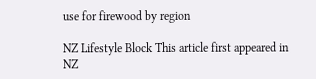use for firewood by region

NZ Lifestyle Block This article first appeared in NZ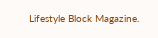Lifestyle Block Magazine.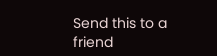Send this to a friend